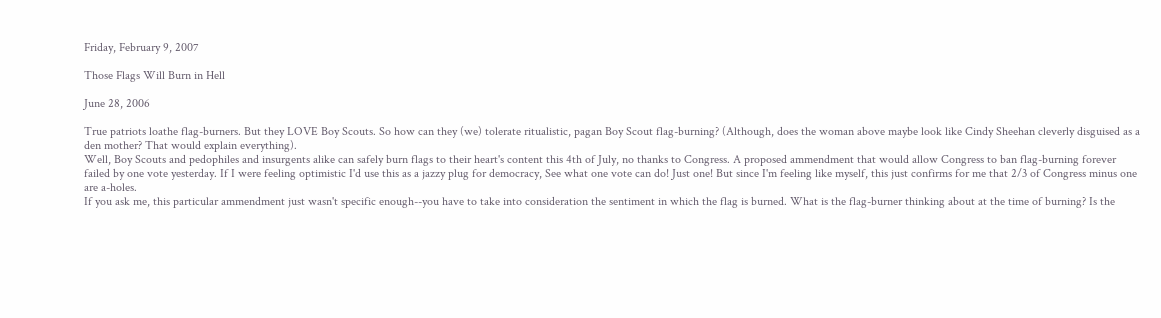Friday, February 9, 2007

Those Flags Will Burn in Hell

June 28, 2006

True patriots loathe flag-burners. But they LOVE Boy Scouts. So how can they (we) tolerate ritualistic, pagan Boy Scout flag-burning? (Although, does the woman above maybe look like Cindy Sheehan cleverly disguised as a den mother? That would explain everything).
Well, Boy Scouts and pedophiles and insurgents alike can safely burn flags to their heart's content this 4th of July, no thanks to Congress. A proposed ammendment that would allow Congress to ban flag-burning forever failed by one vote yesterday. If I were feeling optimistic I'd use this as a jazzy plug for democracy, See what one vote can do! Just one! But since I'm feeling like myself, this just confirms for me that 2/3 of Congress minus one are a-holes.
If you ask me, this particular ammendment just wasn't specific enough--you have to take into consideration the sentiment in which the flag is burned. What is the flag-burner thinking about at the time of burning? Is the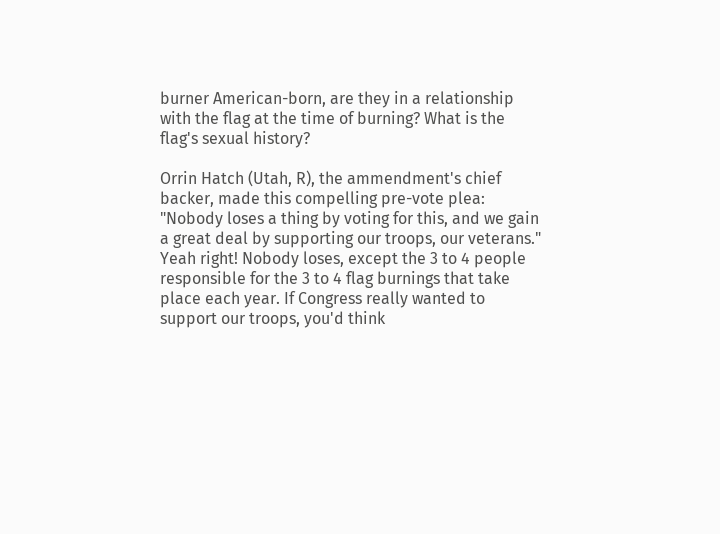burner American-born, are they in a relationship with the flag at the time of burning? What is the flag's sexual history?

Orrin Hatch (Utah, R), the ammendment's chief backer, made this compelling pre-vote plea: "Nobody loses a thing by voting for this, and we gain a great deal by supporting our troops, our veterans." Yeah right! Nobody loses, except the 3 to 4 people responsible for the 3 to 4 flag burnings that take place each year. If Congress really wanted to support our troops, you'd think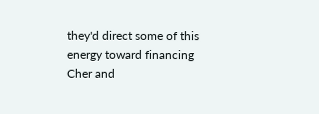they'd direct some of this energy toward financing Cher and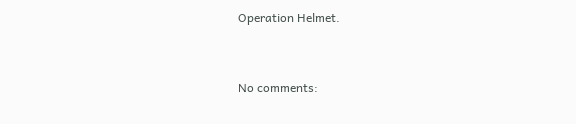Operation Helmet.


No comments: